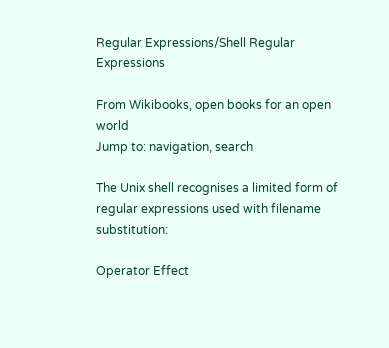Regular Expressions/Shell Regular Expressions

From Wikibooks, open books for an open world
Jump to: navigation, search

The Unix shell recognises a limited form of regular expressions used with filename substitution:

Operator Effect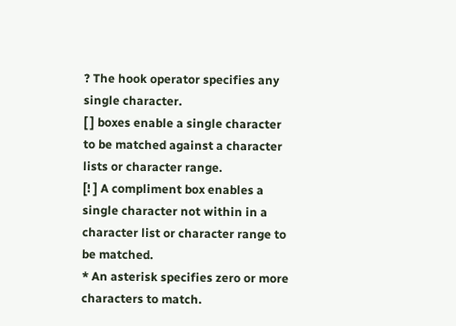? The hook operator specifies any single character.
[ ] boxes enable a single character to be matched against a character lists or character range.
[! ] A compliment box enables a single character not within in a character list or character range to be matched.
* An asterisk specifies zero or more characters to match.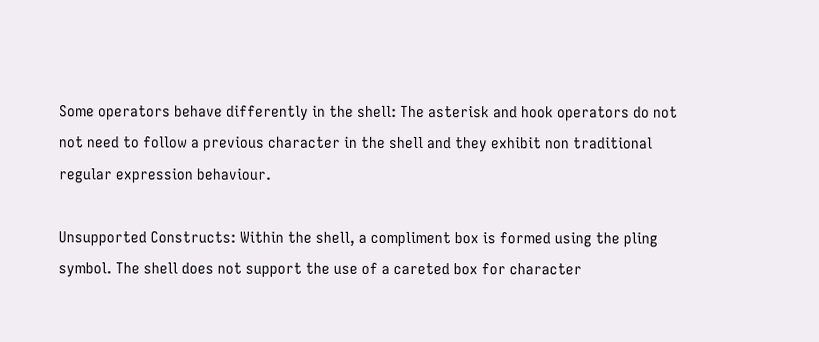Some operators behave differently in the shell: The asterisk and hook operators do not not need to follow a previous character in the shell and they exhibit non traditional regular expression behaviour.

Unsupported Constructs: Within the shell, a compliment box is formed using the pling symbol. The shell does not support the use of a careted box for character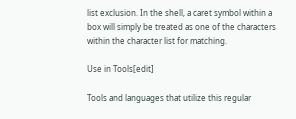list exclusion. In the shell, a caret symbol within a box will simply be treated as one of the characters within the character list for matching.

Use in Tools[edit]

Tools and languages that utilize this regular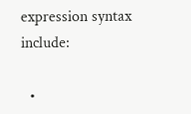expression syntax include:

  •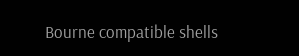Bourne compatible shells